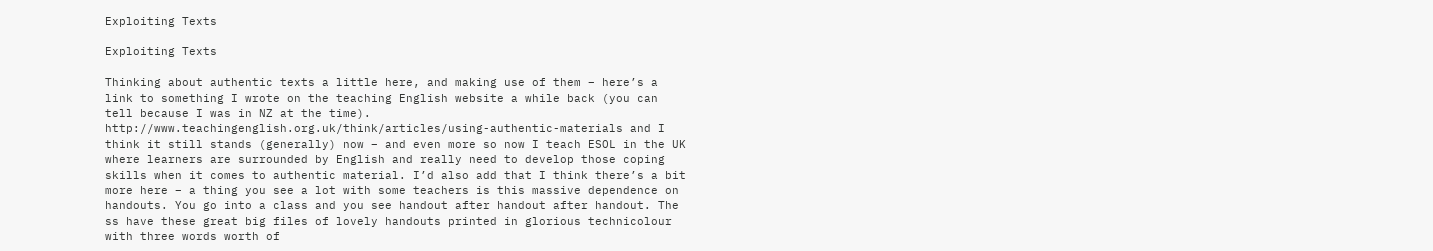Exploiting Texts

Exploiting Texts

Thinking about authentic texts a little here, and making use of them – here’s a link to something I wrote on the teaching English website a while back (you can tell because I was in NZ at the time). http://www.teachingenglish.org.uk/think/articles/using-authentic-materials and I think it still stands (generally) now – and even more so now I teach ESOL in the UK where learners are surrounded by English and really need to develop those coping skills when it comes to authentic material. I’d also add that I think there’s a bit more here – a thing you see a lot with some teachers is this massive dependence on handouts. You go into a class and you see handout after handout after handout. The ss have these great big files of lovely handouts printed in glorious technicolour with three words worth of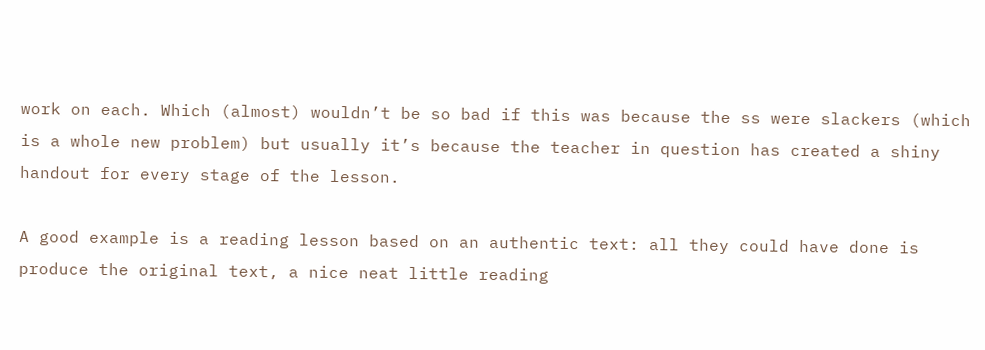work on each. Which (almost) wouldn’t be so bad if this was because the ss were slackers (which is a whole new problem) but usually it’s because the teacher in question has created a shiny handout for every stage of the lesson.

A good example is a reading lesson based on an authentic text: all they could have done is produce the original text, a nice neat little reading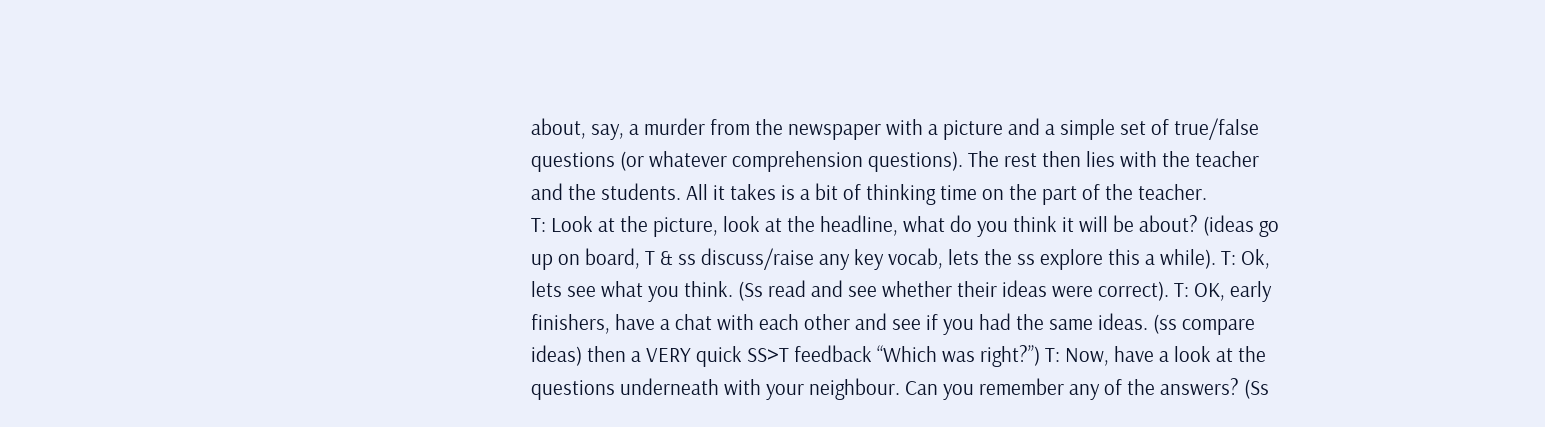about, say, a murder from the newspaper with a picture and a simple set of true/false questions (or whatever comprehension questions). The rest then lies with the teacher and the students. All it takes is a bit of thinking time on the part of the teacher.
T: Look at the picture, look at the headline, what do you think it will be about? (ideas go up on board, T & ss discuss/raise any key vocab, lets the ss explore this a while). T: Ok, lets see what you think. (Ss read and see whether their ideas were correct). T: OK, early finishers, have a chat with each other and see if you had the same ideas. (ss compare ideas) then a VERY quick SS>T feedback “Which was right?”) T: Now, have a look at the questions underneath with your neighbour. Can you remember any of the answers? (Ss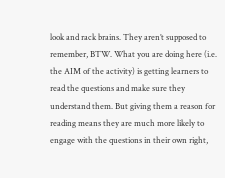look and rack brains. They aren’t supposed to remember, BTW. What you are doing here (i.e. the AIM of the activity) is getting learners to read the questions and make sure they understand them. But giving them a reason for reading means they are much more likely to engage with the questions in their own right,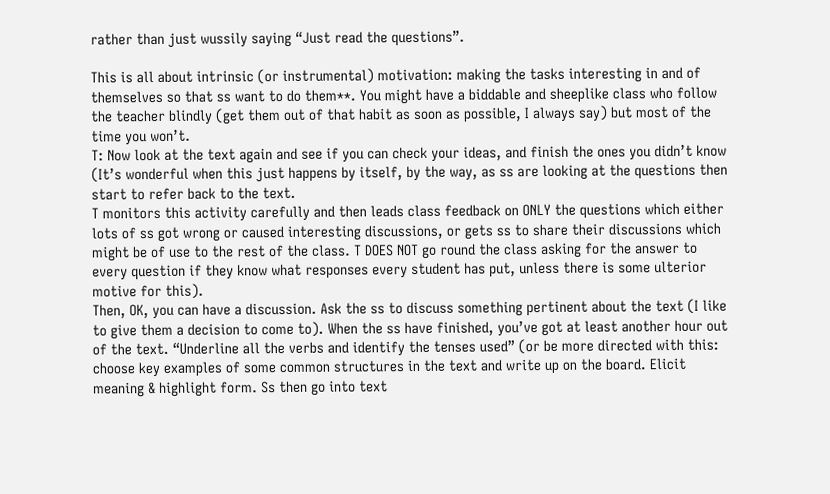rather than just wussily saying “Just read the questions”.

This is all about intrinsic (or instrumental) motivation: making the tasks interesting in and of themselves so that ss want to do them**. You might have a biddable and sheeplike class who follow the teacher blindly (get them out of that habit as soon as possible, I always say) but most of the time you won’t.
T: Now look at the text again and see if you can check your ideas, and finish the ones you didn’t know (It’s wonderful when this just happens by itself, by the way, as ss are looking at the questions then start to refer back to the text.
T monitors this activity carefully and then leads class feedback on ONLY the questions which either lots of ss got wrong or caused interesting discussions, or gets ss to share their discussions which might be of use to the rest of the class. T DOES NOT go round the class asking for the answer to every question if they know what responses every student has put, unless there is some ulterior motive for this).
Then, OK, you can have a discussion. Ask the ss to discuss something pertinent about the text (I like to give them a decision to come to). When the ss have finished, you’ve got at least another hour out of the text. “Underline all the verbs and identify the tenses used” (or be more directed with this: choose key examples of some common structures in the text and write up on the board. Elicit meaning & highlight form. Ss then go into text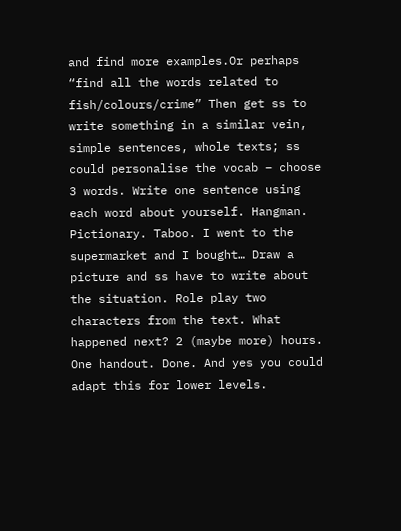and find more examples.Or perhaps “find all the words related to fish/colours/crime” Then get ss to write something in a similar vein, simple sentences, whole texts; ss could personalise the vocab – choose 3 words. Write one sentence using each word about yourself. Hangman. Pictionary. Taboo. I went to the supermarket and I bought… Draw a picture and ss have to write about the situation. Role play two characters from the text. What happened next? 2 (maybe more) hours. One handout. Done. And yes you could adapt this for lower levels.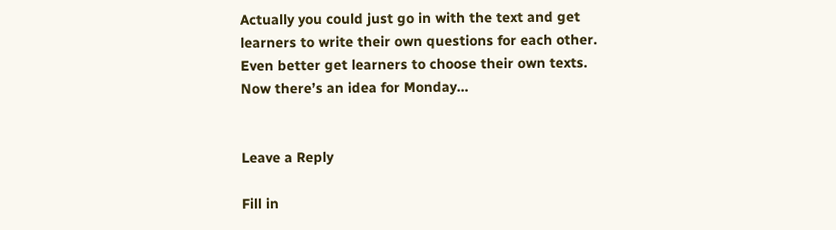Actually you could just go in with the text and get learners to write their own questions for each other. Even better get learners to choose their own texts. Now there’s an idea for Monday…


Leave a Reply

Fill in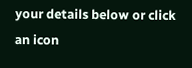your details below or click an icon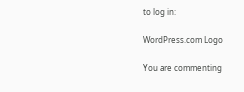to log in:

WordPress.com Logo

You are commenting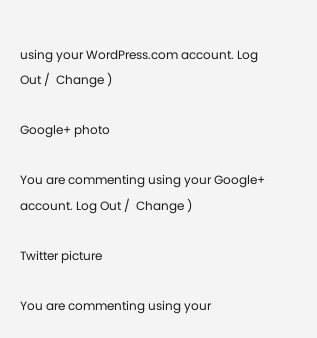using your WordPress.com account. Log Out /  Change )

Google+ photo

You are commenting using your Google+ account. Log Out /  Change )

Twitter picture

You are commenting using your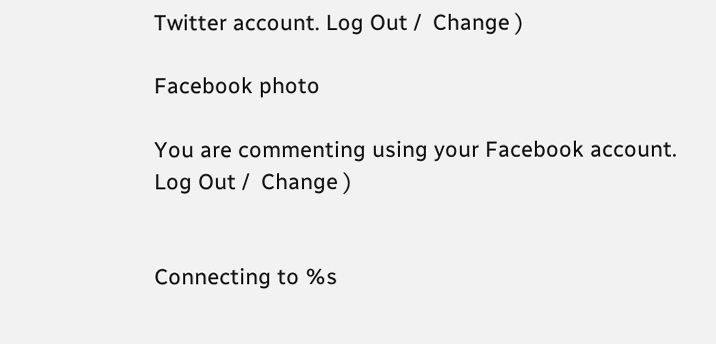Twitter account. Log Out /  Change )

Facebook photo

You are commenting using your Facebook account. Log Out /  Change )


Connecting to %s